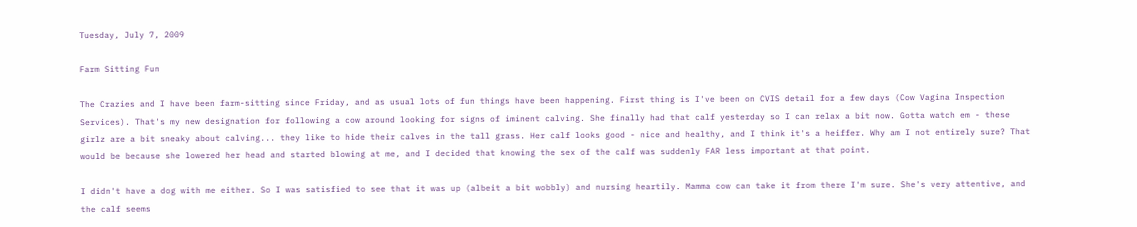Tuesday, July 7, 2009

Farm Sitting Fun

The Crazies and I have been farm-sitting since Friday, and as usual lots of fun things have been happening. First thing is I've been on CVIS detail for a few days (Cow Vagina Inspection Services). That's my new designation for following a cow around looking for signs of iminent calving. She finally had that calf yesterday so I can relax a bit now. Gotta watch em - these girlz are a bit sneaky about calving... they like to hide their calves in the tall grass. Her calf looks good - nice and healthy, and I think it's a heiffer. Why am I not entirely sure? That would be because she lowered her head and started blowing at me, and I decided that knowing the sex of the calf was suddenly FAR less important at that point.

I didn't have a dog with me either. So I was satisfied to see that it was up (albeit a bit wobbly) and nursing heartily. Mamma cow can take it from there I'm sure. She's very attentive, and the calf seems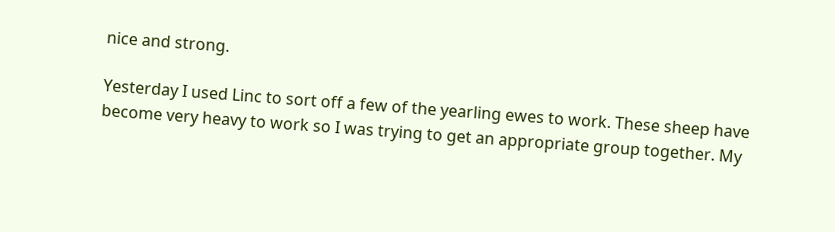nice and strong.

Yesterday I used Linc to sort off a few of the yearling ewes to work. These sheep have become very heavy to work so I was trying to get an appropriate group together. My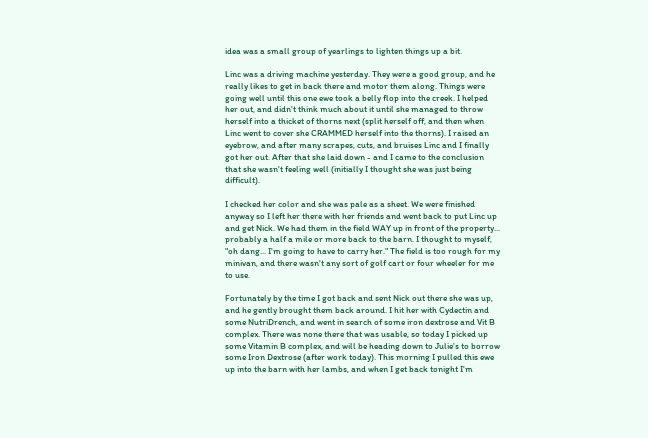idea was a small group of yearlings to lighten things up a bit.

Linc was a driving machine yesterday. They were a good group, and he really likes to get in back there and motor them along. Things were going well until this one ewe took a belly flop into the creek. I helped her out, and didn't think much about it until she managed to throw herself into a thicket of thorns next (split herself off, and then when Linc went to cover she CRAMMED herself into the thorns). I raised an eyebrow, and after many scrapes, cuts, and bruises Linc and I finally got her out. After that she laid down - and I came to the conclusion that she wasn't feeling well (initially I thought she was just being difficult).

I checked her color and she was pale as a sheet. We were finished anyway so I left her there with her friends and went back to put Linc up and get Nick. We had them in the field WAY up in front of the property... probably a half a mile or more back to the barn. I thought to myself, "oh dang... I'm going to have to carry her." The field is too rough for my minivan, and there wasn't any sort of golf cart or four wheeler for me to use.

Fortunately by the time I got back and sent Nick out there she was up, and he gently brought them back around. I hit her with Cydectin and some NutriDrench, and went in search of some iron dextrose and Vit B complex. There was none there that was usable, so today I picked up some Vitamin B complex, and will be heading down to Julie's to borrow some Iron Dextrose (after work today). This morning I pulled this ewe up into the barn with her lambs, and when I get back tonight I'm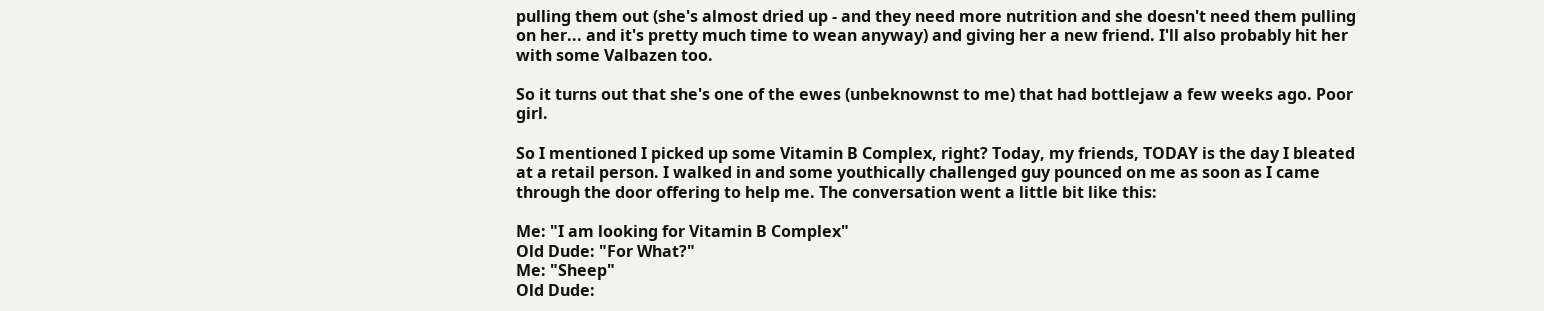pulling them out (she's almost dried up - and they need more nutrition and she doesn't need them pulling on her... and it's pretty much time to wean anyway) and giving her a new friend. I'll also probably hit her with some Valbazen too.

So it turns out that she's one of the ewes (unbeknownst to me) that had bottlejaw a few weeks ago. Poor girl.

So I mentioned I picked up some Vitamin B Complex, right? Today, my friends, TODAY is the day I bleated at a retail person. I walked in and some youthically challenged guy pounced on me as soon as I came through the door offering to help me. The conversation went a little bit like this:

Me: "I am looking for Vitamin B Complex"
Old Dude: "For What?"
Me: "Sheep"
Old Dude: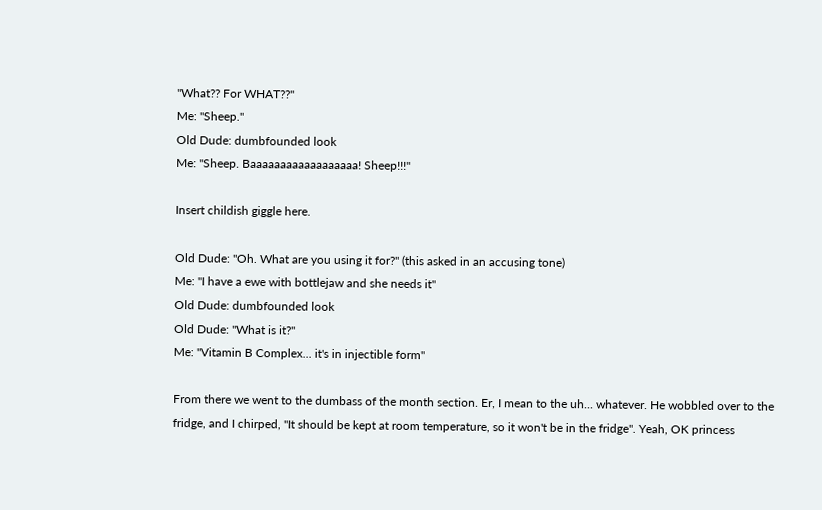"What?? For WHAT??"
Me: "Sheep."
Old Dude: dumbfounded look
Me: "Sheep. Baaaaaaaaaaaaaaaaaa! Sheep!!!"

Insert childish giggle here.

Old Dude: "Oh. What are you using it for?" (this asked in an accusing tone)
Me: "I have a ewe with bottlejaw and she needs it"
Old Dude: dumbfounded look
Old Dude: "What is it?"
Me: "Vitamin B Complex... it's in injectible form"

From there we went to the dumbass of the month section. Er, I mean to the uh... whatever. He wobbled over to the fridge, and I chirped, "It should be kept at room temperature, so it won't be in the fridge". Yeah, OK princess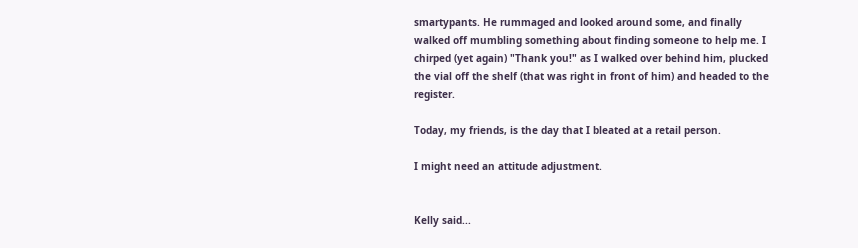smartypants. He rummaged and looked around some, and finally walked off mumbling something about finding someone to help me. I chirped (yet again) "Thank you!" as I walked over behind him, plucked the vial off the shelf (that was right in front of him) and headed to the register.

Today, my friends, is the day that I bleated at a retail person.

I might need an attitude adjustment.


Kelly said...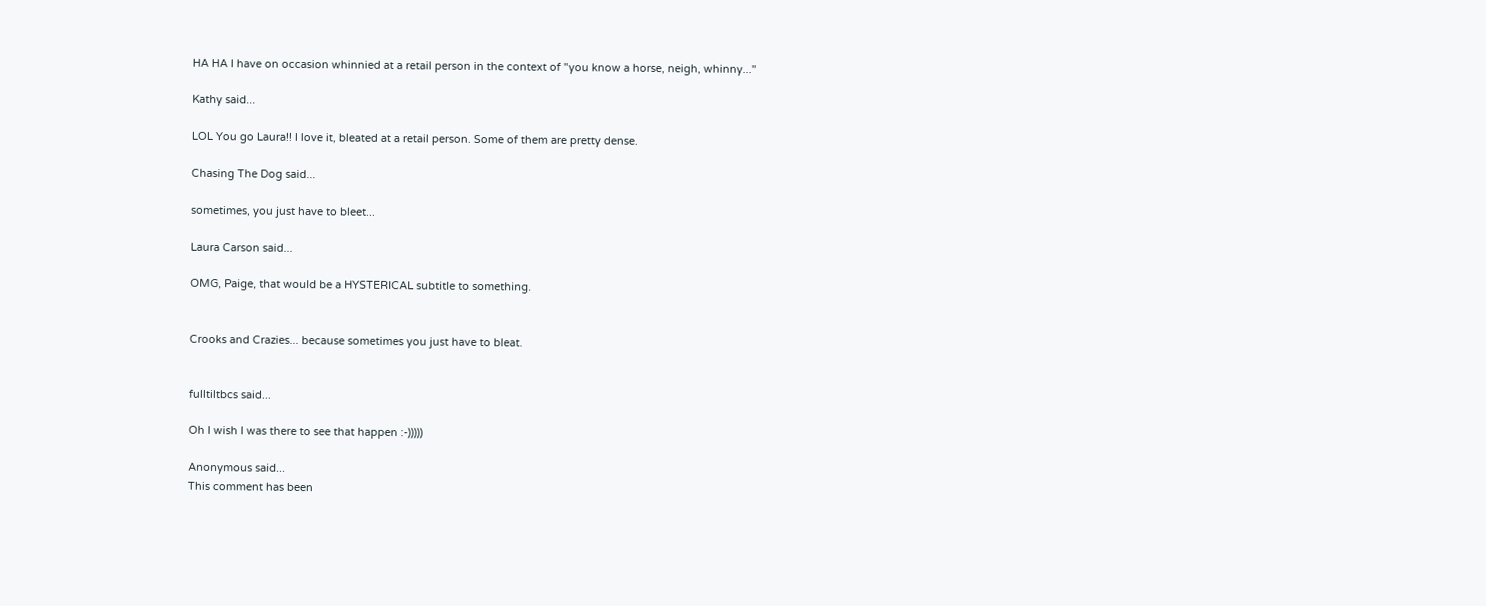HA HA I have on occasion whinnied at a retail person in the context of "you know a horse, neigh, whinny..."

Kathy said...

LOL You go Laura!! I love it, bleated at a retail person. Some of them are pretty dense.

Chasing The Dog said...

sometimes, you just have to bleet...

Laura Carson said...

OMG, Paige, that would be a HYSTERICAL subtitle to something.


Crooks and Crazies... because sometimes you just have to bleat.


fulltiltbcs said...

Oh I wish I was there to see that happen :-)))))

Anonymous said...
This comment has been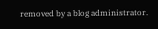removed by a blog administrator.